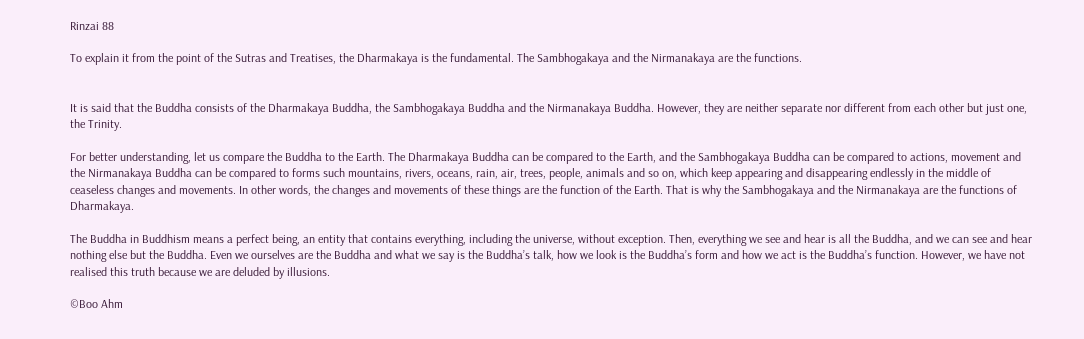Rinzai 88

To explain it from the point of the Sutras and Treatises, the Dharmakaya is the fundamental. The Sambhogakaya and the Nirmanakaya are the functions.


It is said that the Buddha consists of the Dharmakaya Buddha, the Sambhogakaya Buddha and the Nirmanakaya Buddha. However, they are neither separate nor different from each other but just one, the Trinity.

For better understanding, let us compare the Buddha to the Earth. The Dharmakaya Buddha can be compared to the Earth, and the Sambhogakaya Buddha can be compared to actions, movement and the Nirmanakaya Buddha can be compared to forms such mountains, rivers, oceans, rain, air, trees, people, animals and so on, which keep appearing and disappearing endlessly in the middle of ceaseless changes and movements. In other words, the changes and movements of these things are the function of the Earth. That is why the Sambhogakaya and the Nirmanakaya are the functions of Dharmakaya.

The Buddha in Buddhism means a perfect being, an entity that contains everything, including the universe, without exception. Then, everything we see and hear is all the Buddha, and we can see and hear nothing else but the Buddha. Even we ourselves are the Buddha and what we say is the Buddha’s talk, how we look is the Buddha’s form and how we act is the Buddha’s function. However, we have not realised this truth because we are deluded by illusions.

©Boo Ahm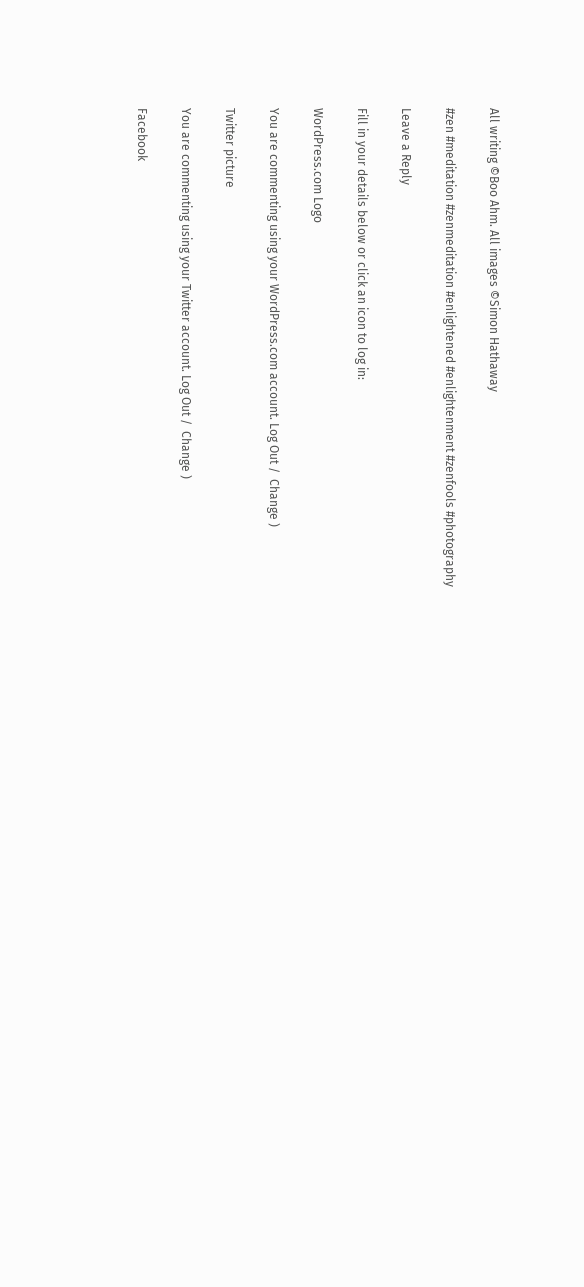All writing ©Boo Ahm. All images ©Simon Hathaway

#zen #meditation #zenmeditation #enlightened #enlightenment #zenfools #photography

Leave a Reply

Fill in your details below or click an icon to log in:

WordPress.com Logo

You are commenting using your WordPress.com account. Log Out /  Change )

Twitter picture

You are commenting using your Twitter account. Log Out /  Change )

Facebook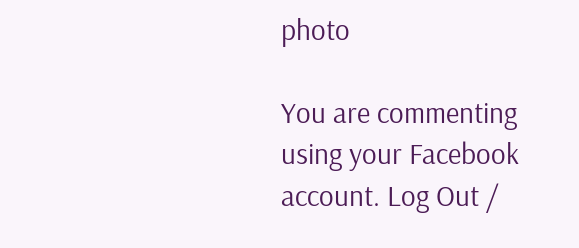photo

You are commenting using your Facebook account. Log Out /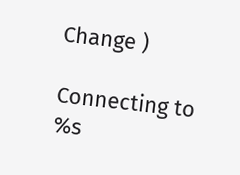Change )

Connecting to %s